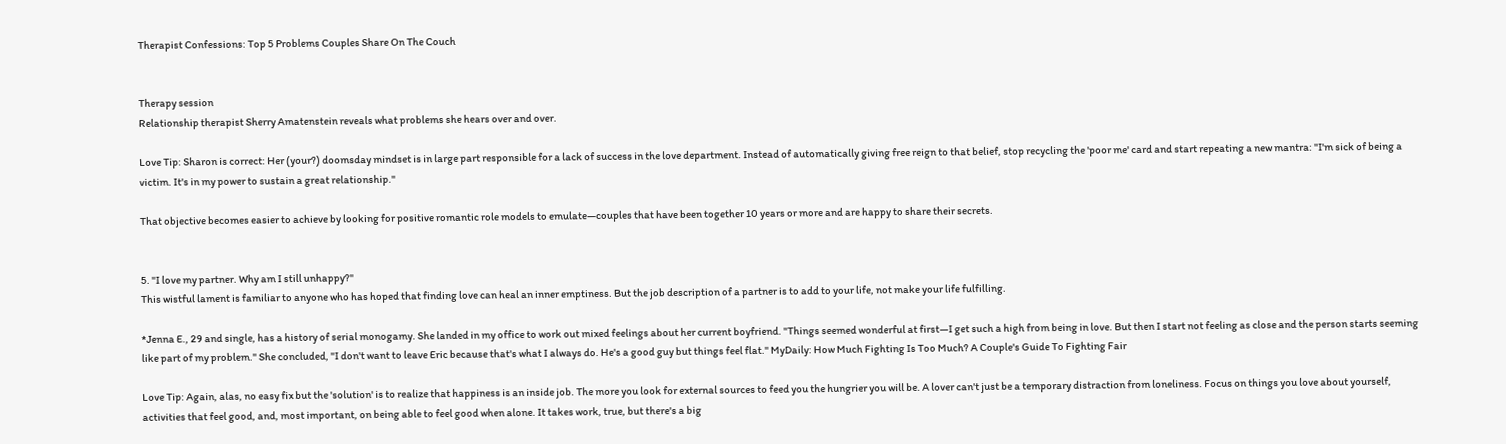Therapist Confessions: Top 5 Problems Couples Share On The Couch


Therapy session
Relationship therapist Sherry Amatenstein reveals what problems she hears over and over.

Love Tip: Sharon is correct: Her (your?) doomsday mindset is in large part responsible for a lack of success in the love department. Instead of automatically giving free reign to that belief, stop recycling the 'poor me' card and start repeating a new mantra: "I'm sick of being a victim. It's in my power to sustain a great relationship."

That objective becomes easier to achieve by looking for positive romantic role models to emulate—couples that have been together 10 years or more and are happy to share their secrets.


5. "I love my partner. Why am I still unhappy?"
This wistful lament is familiar to anyone who has hoped that finding love can heal an inner emptiness. But the job description of a partner is to add to your life, not make your life fulfilling.

*Jenna E., 29 and single, has a history of serial monogamy. She landed in my office to work out mixed feelings about her current boyfriend. "Things seemed wonderful at first—I get such a high from being in love. But then I start not feeling as close and the person starts seeming like part of my problem." She concluded, "I don't want to leave Eric because that's what I always do. He's a good guy but things feel flat." MyDaily: How Much Fighting Is Too Much? A Couple's Guide To Fighting Fair

Love Tip: Again, alas, no easy fix but the 'solution' is to realize that happiness is an inside job. The more you look for external sources to feed you the hungrier you will be. A lover can't just be a temporary distraction from loneliness. Focus on things you love about yourself, activities that feel good, and, most important, on being able to feel good when alone. It takes work, true, but there's a big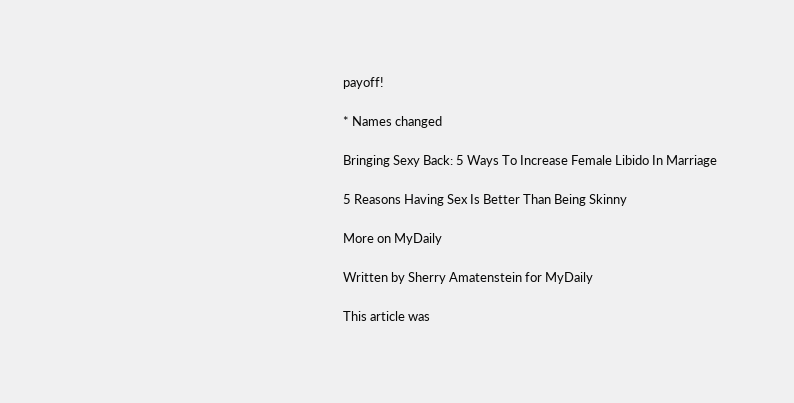payoff!

* Names changed

Bringing Sexy Back: 5 Ways To Increase Female Libido In Marriage

5 Reasons Having Sex Is Better Than Being Skinny

More on MyDaily

Written by Sherry Amatenstein for MyDaily

This article was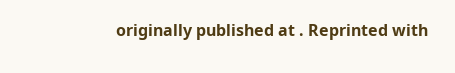originally published at . Reprinted with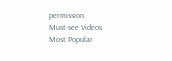permission.
Must-see Videos
Most Popular